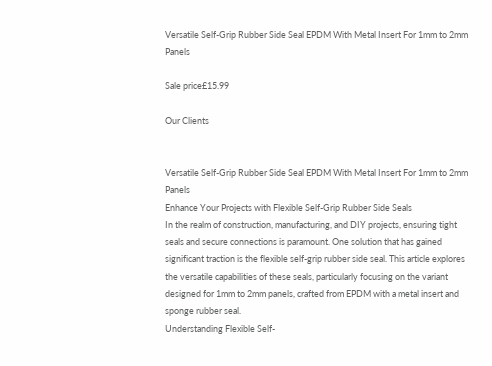Versatile Self-Grip Rubber Side Seal EPDM With Metal Insert For 1mm to 2mm Panels

Sale price£15.99

Our Clients


Versatile Self-Grip Rubber Side Seal EPDM With Metal Insert For 1mm to 2mm Panels
Enhance Your Projects with Flexible Self-Grip Rubber Side Seals
In the realm of construction, manufacturing, and DIY projects, ensuring tight seals and secure connections is paramount. One solution that has gained significant traction is the flexible self-grip rubber side seal. This article explores the versatile capabilities of these seals, particularly focusing on the variant designed for 1mm to 2mm panels, crafted from EPDM with a metal insert and sponge rubber seal.
Understanding Flexible Self-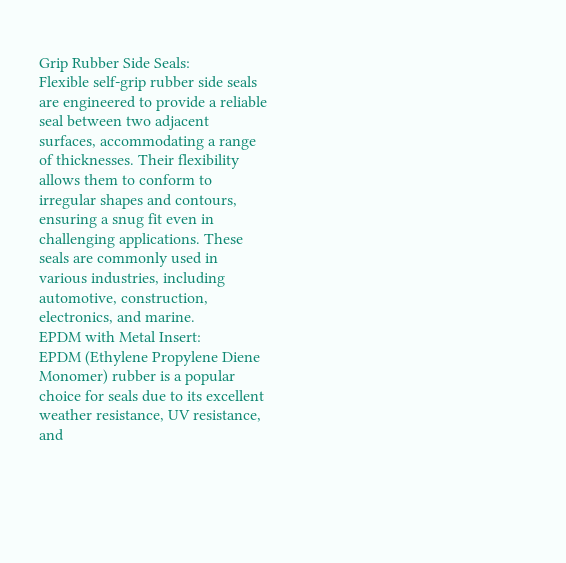Grip Rubber Side Seals:
Flexible self-grip rubber side seals are engineered to provide a reliable seal between two adjacent surfaces, accommodating a range of thicknesses. Their flexibility allows them to conform to irregular shapes and contours, ensuring a snug fit even in challenging applications. These seals are commonly used in various industries, including automotive, construction, electronics, and marine.
EPDM with Metal Insert:
EPDM (Ethylene Propylene Diene Monomer) rubber is a popular choice for seals due to its excellent weather resistance, UV resistance, and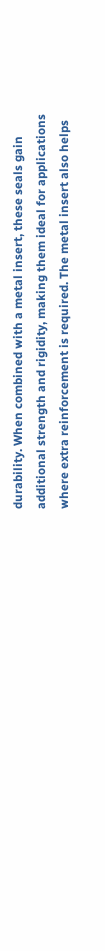durability. When combined with a metal insert, these seals gain additional strength and rigidity, making them ideal for applications where extra reinforcement is required. The metal insert also helps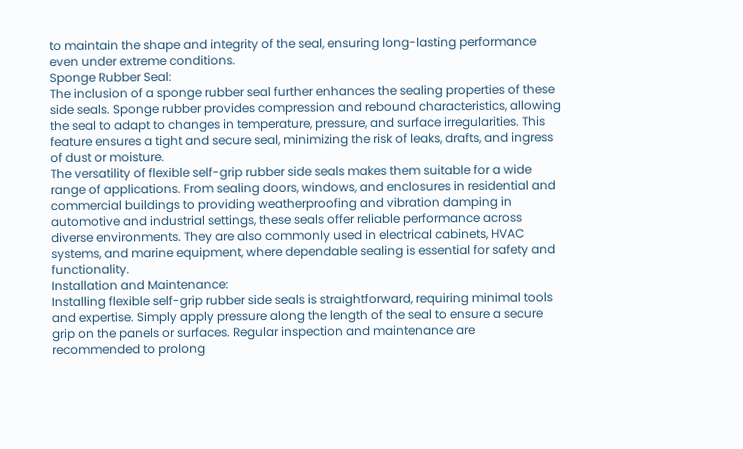to maintain the shape and integrity of the seal, ensuring long-lasting performance even under extreme conditions.
Sponge Rubber Seal:
The inclusion of a sponge rubber seal further enhances the sealing properties of these side seals. Sponge rubber provides compression and rebound characteristics, allowing the seal to adapt to changes in temperature, pressure, and surface irregularities. This feature ensures a tight and secure seal, minimizing the risk of leaks, drafts, and ingress of dust or moisture.
The versatility of flexible self-grip rubber side seals makes them suitable for a wide range of applications. From sealing doors, windows, and enclosures in residential and commercial buildings to providing weatherproofing and vibration damping in automotive and industrial settings, these seals offer reliable performance across diverse environments. They are also commonly used in electrical cabinets, HVAC systems, and marine equipment, where dependable sealing is essential for safety and functionality.
Installation and Maintenance:
Installing flexible self-grip rubber side seals is straightforward, requiring minimal tools and expertise. Simply apply pressure along the length of the seal to ensure a secure grip on the panels or surfaces. Regular inspection and maintenance are recommended to prolong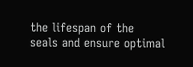the lifespan of the seals and ensure optimal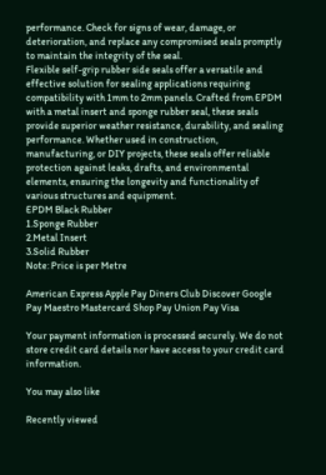performance. Check for signs of wear, damage, or deterioration, and replace any compromised seals promptly to maintain the integrity of the seal.
Flexible self-grip rubber side seals offer a versatile and effective solution for sealing applications requiring compatibility with 1mm to 2mm panels. Crafted from EPDM with a metal insert and sponge rubber seal, these seals provide superior weather resistance, durability, and sealing performance. Whether used in construction, manufacturing, or DIY projects, these seals offer reliable protection against leaks, drafts, and environmental elements, ensuring the longevity and functionality of various structures and equipment.
EPDM Black Rubber
1.Sponge Rubber
2.Metal Insert
3.Solid Rubber
Note: Price is per Metre

American Express Apple Pay Diners Club Discover Google Pay Maestro Mastercard Shop Pay Union Pay Visa

Your payment information is processed securely. We do not store credit card details nor have access to your credit card information.

You may also like

Recently viewed